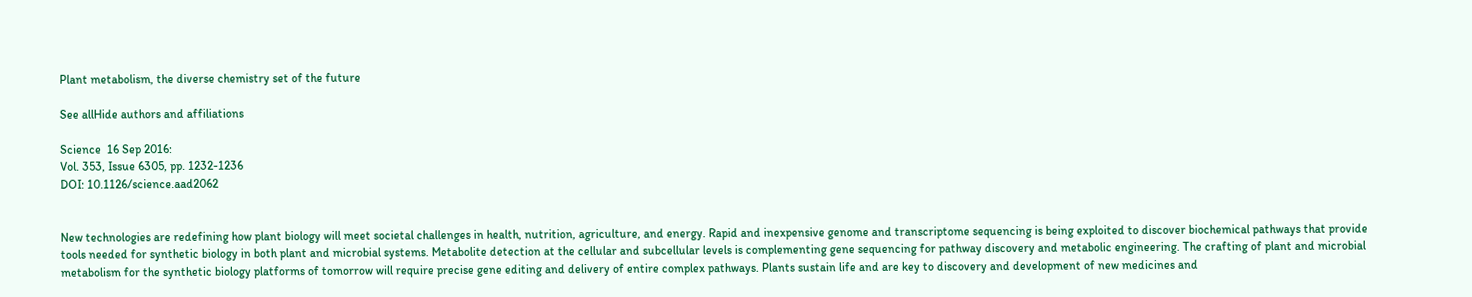Plant metabolism, the diverse chemistry set of the future

See allHide authors and affiliations

Science  16 Sep 2016:
Vol. 353, Issue 6305, pp. 1232-1236
DOI: 10.1126/science.aad2062


New technologies are redefining how plant biology will meet societal challenges in health, nutrition, agriculture, and energy. Rapid and inexpensive genome and transcriptome sequencing is being exploited to discover biochemical pathways that provide tools needed for synthetic biology in both plant and microbial systems. Metabolite detection at the cellular and subcellular levels is complementing gene sequencing for pathway discovery and metabolic engineering. The crafting of plant and microbial metabolism for the synthetic biology platforms of tomorrow will require precise gene editing and delivery of entire complex pathways. Plants sustain life and are key to discovery and development of new medicines and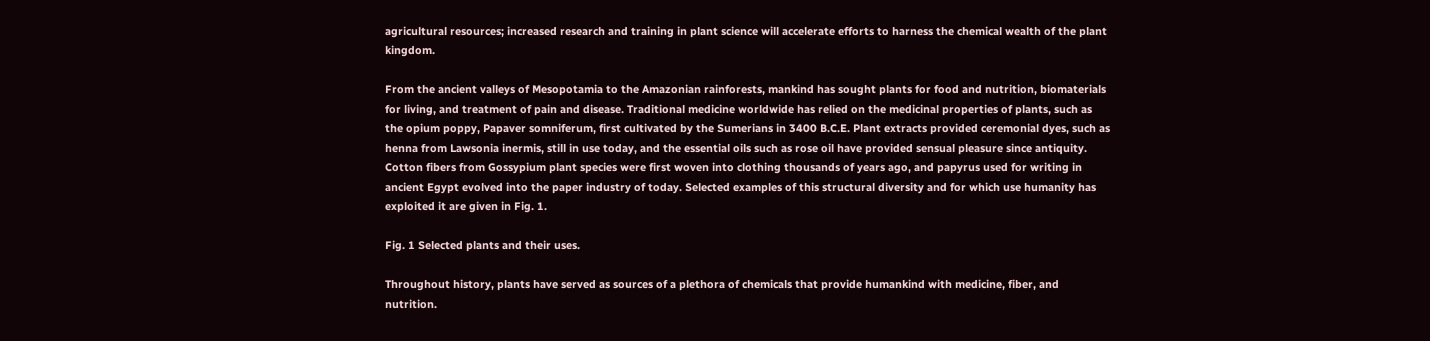agricultural resources; increased research and training in plant science will accelerate efforts to harness the chemical wealth of the plant kingdom.

From the ancient valleys of Mesopotamia to the Amazonian rainforests, mankind has sought plants for food and nutrition, biomaterials for living, and treatment of pain and disease. Traditional medicine worldwide has relied on the medicinal properties of plants, such as the opium poppy, Papaver somniferum, first cultivated by the Sumerians in 3400 B.C.E. Plant extracts provided ceremonial dyes, such as henna from Lawsonia inermis, still in use today, and the essential oils such as rose oil have provided sensual pleasure since antiquity. Cotton fibers from Gossypium plant species were first woven into clothing thousands of years ago, and papyrus used for writing in ancient Egypt evolved into the paper industry of today. Selected examples of this structural diversity and for which use humanity has exploited it are given in Fig. 1.

Fig. 1 Selected plants and their uses.

Throughout history, plants have served as sources of a plethora of chemicals that provide humankind with medicine, fiber, and nutrition.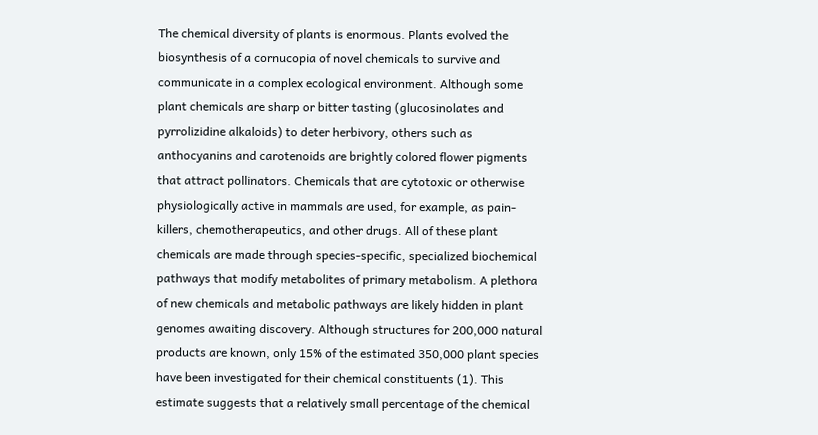The chemical diversity of plants is enormous. Plants evolved the biosynthesis of a cornucopia of novel chemicals to survive and communicate in a complex ecological environment. Although some plant chemicals are sharp or bitter tasting (glucosinolates and pyrrolizidine alkaloids) to deter herbivory, others such as anthocyanins and carotenoids are brightly colored flower pigments that attract pollinators. Chemicals that are cytotoxic or otherwise physiologically active in mammals are used, for example, as pain-killers, chemotherapeutics, and other drugs. All of these plant chemicals are made through species-specific, specialized biochemical pathways that modify metabolites of primary metabolism. A plethora of new chemicals and metabolic pathways are likely hidden in plant genomes awaiting discovery. Although structures for 200,000 natural products are known, only 15% of the estimated 350,000 plant species have been investigated for their chemical constituents (1). This estimate suggests that a relatively small percentage of the chemical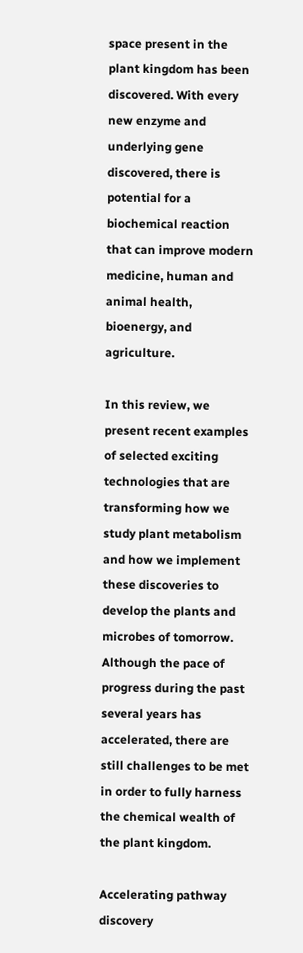space present in the plant kingdom has been discovered. With every new enzyme and underlying gene discovered, there is potential for a biochemical reaction that can improve modern medicine, human and animal health, bioenergy, and agriculture.

In this review, we present recent examples of selected exciting technologies that are transforming how we study plant metabolism and how we implement these discoveries to develop the plants and microbes of tomorrow. Although the pace of progress during the past several years has accelerated, there are still challenges to be met in order to fully harness the chemical wealth of the plant kingdom.

Accelerating pathway discovery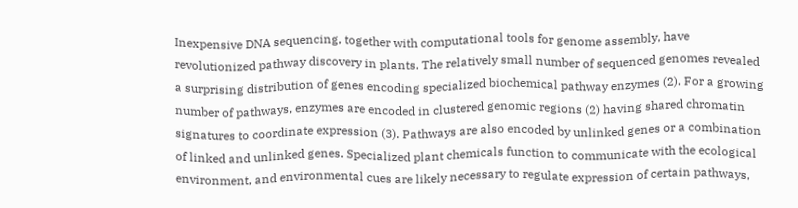Inexpensive DNA sequencing, together with computational tools for genome assembly, have revolutionized pathway discovery in plants. The relatively small number of sequenced genomes revealed a surprising distribution of genes encoding specialized biochemical pathway enzymes (2). For a growing number of pathways, enzymes are encoded in clustered genomic regions (2) having shared chromatin signatures to coordinate expression (3). Pathways are also encoded by unlinked genes or a combination of linked and unlinked genes. Specialized plant chemicals function to communicate with the ecological environment, and environmental cues are likely necessary to regulate expression of certain pathways,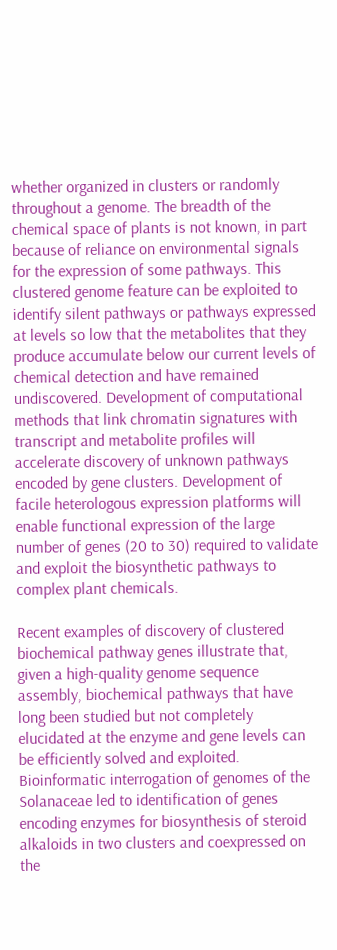whether organized in clusters or randomly throughout a genome. The breadth of the chemical space of plants is not known, in part because of reliance on environmental signals for the expression of some pathways. This clustered genome feature can be exploited to identify silent pathways or pathways expressed at levels so low that the metabolites that they produce accumulate below our current levels of chemical detection and have remained undiscovered. Development of computational methods that link chromatin signatures with transcript and metabolite profiles will accelerate discovery of unknown pathways encoded by gene clusters. Development of facile heterologous expression platforms will enable functional expression of the large number of genes (20 to 30) required to validate and exploit the biosynthetic pathways to complex plant chemicals.

Recent examples of discovery of clustered biochemical pathway genes illustrate that, given a high-quality genome sequence assembly, biochemical pathways that have long been studied but not completely elucidated at the enzyme and gene levels can be efficiently solved and exploited. Bioinformatic interrogation of genomes of the Solanaceae led to identification of genes encoding enzymes for biosynthesis of steroid alkaloids in two clusters and coexpressed on the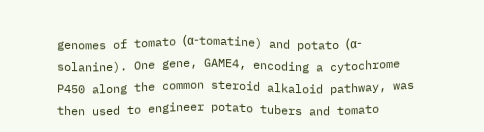genomes of tomato (α-tomatine) and potato (α-solanine). One gene, GAME4, encoding a cytochrome P450 along the common steroid alkaloid pathway, was then used to engineer potato tubers and tomato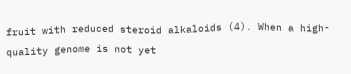fruit with reduced steroid alkaloids (4). When a high-quality genome is not yet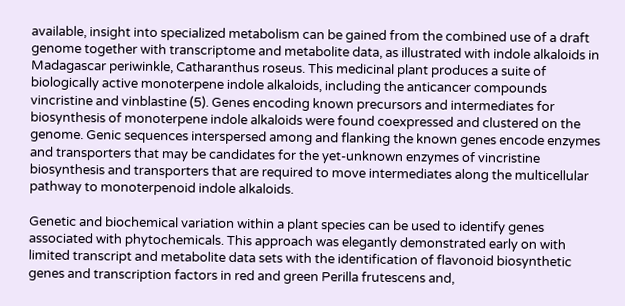available, insight into specialized metabolism can be gained from the combined use of a draft genome together with transcriptome and metabolite data, as illustrated with indole alkaloids in Madagascar periwinkle, Catharanthus roseus. This medicinal plant produces a suite of biologically active monoterpene indole alkaloids, including the anticancer compounds vincristine and vinblastine (5). Genes encoding known precursors and intermediates for biosynthesis of monoterpene indole alkaloids were found coexpressed and clustered on the genome. Genic sequences interspersed among and flanking the known genes encode enzymes and transporters that may be candidates for the yet-unknown enzymes of vincristine biosynthesis and transporters that are required to move intermediates along the multicellular pathway to monoterpenoid indole alkaloids.

Genetic and biochemical variation within a plant species can be used to identify genes associated with phytochemicals. This approach was elegantly demonstrated early on with limited transcript and metabolite data sets with the identification of flavonoid biosynthetic genes and transcription factors in red and green Perilla frutescens and,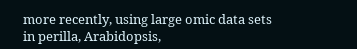more recently, using large omic data sets in perilla, Arabidopsis,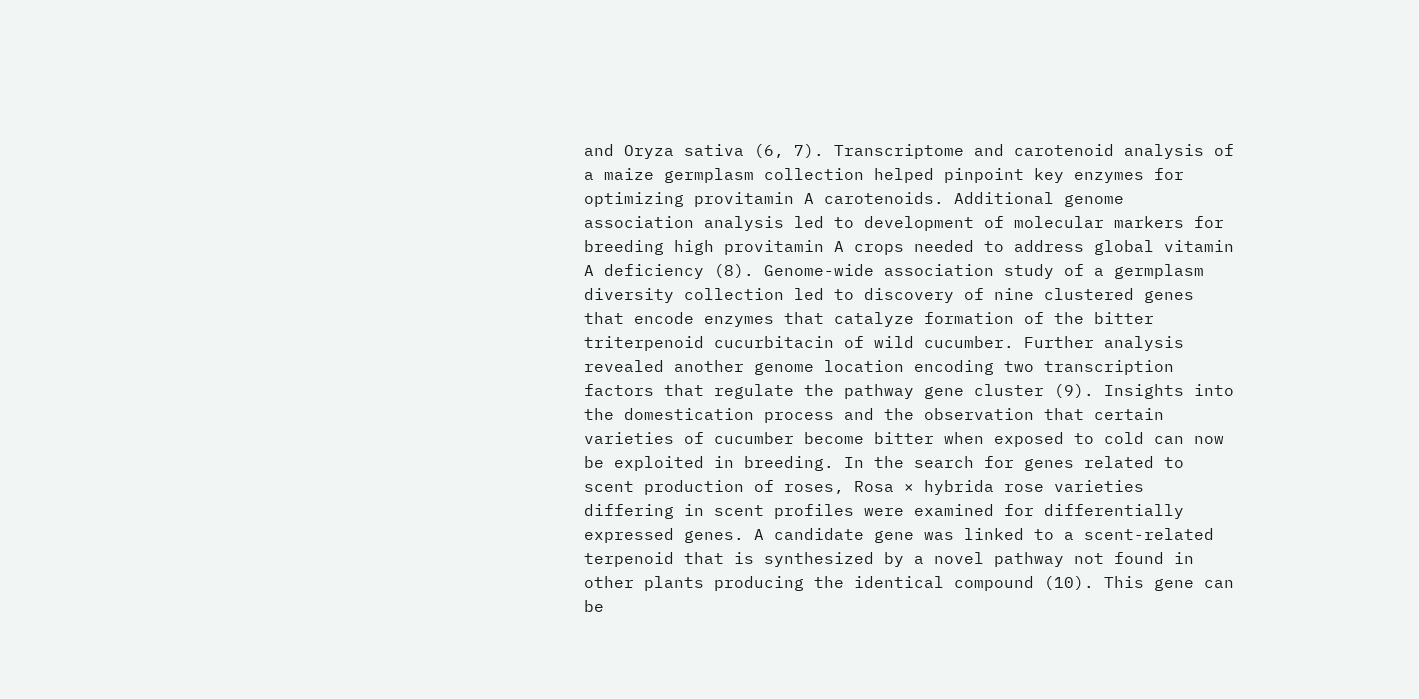and Oryza sativa (6, 7). Transcriptome and carotenoid analysis of a maize germplasm collection helped pinpoint key enzymes for optimizing provitamin A carotenoids. Additional genome association analysis led to development of molecular markers for breeding high provitamin A crops needed to address global vitamin A deficiency (8). Genome-wide association study of a germplasm diversity collection led to discovery of nine clustered genes that encode enzymes that catalyze formation of the bitter triterpenoid cucurbitacin of wild cucumber. Further analysis revealed another genome location encoding two transcription factors that regulate the pathway gene cluster (9). Insights into the domestication process and the observation that certain varieties of cucumber become bitter when exposed to cold can now be exploited in breeding. In the search for genes related to scent production of roses, Rosa × hybrida rose varieties differing in scent profiles were examined for differentially expressed genes. A candidate gene was linked to a scent-related terpenoid that is synthesized by a novel pathway not found in other plants producing the identical compound (10). This gene can be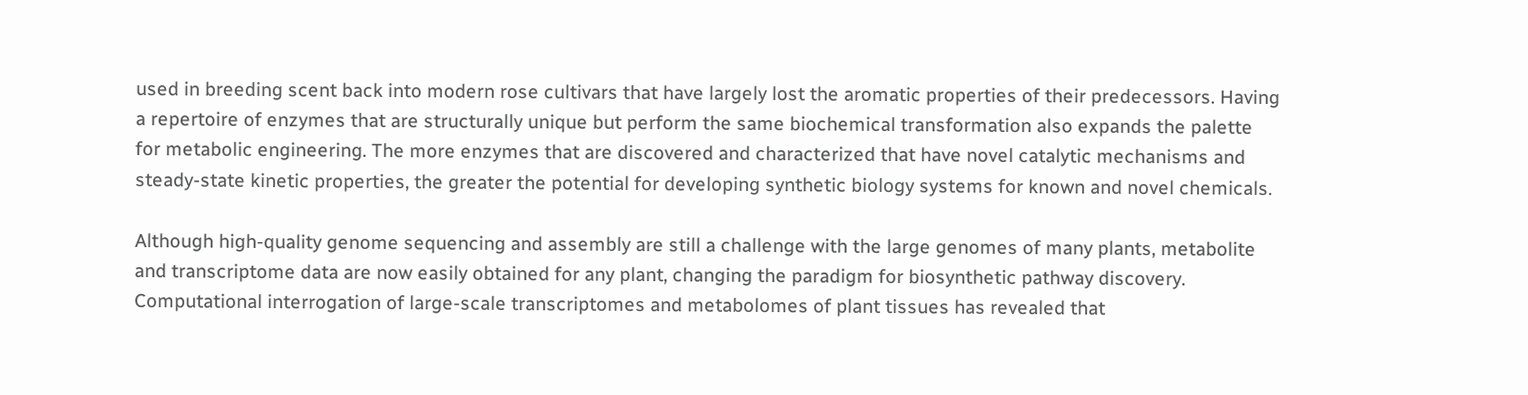used in breeding scent back into modern rose cultivars that have largely lost the aromatic properties of their predecessors. Having a repertoire of enzymes that are structurally unique but perform the same biochemical transformation also expands the palette for metabolic engineering. The more enzymes that are discovered and characterized that have novel catalytic mechanisms and steady-state kinetic properties, the greater the potential for developing synthetic biology systems for known and novel chemicals.

Although high-quality genome sequencing and assembly are still a challenge with the large genomes of many plants, metabolite and transcriptome data are now easily obtained for any plant, changing the paradigm for biosynthetic pathway discovery. Computational interrogation of large-scale transcriptomes and metabolomes of plant tissues has revealed that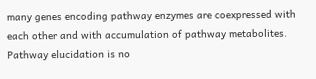many genes encoding pathway enzymes are coexpressed with each other and with accumulation of pathway metabolites. Pathway elucidation is no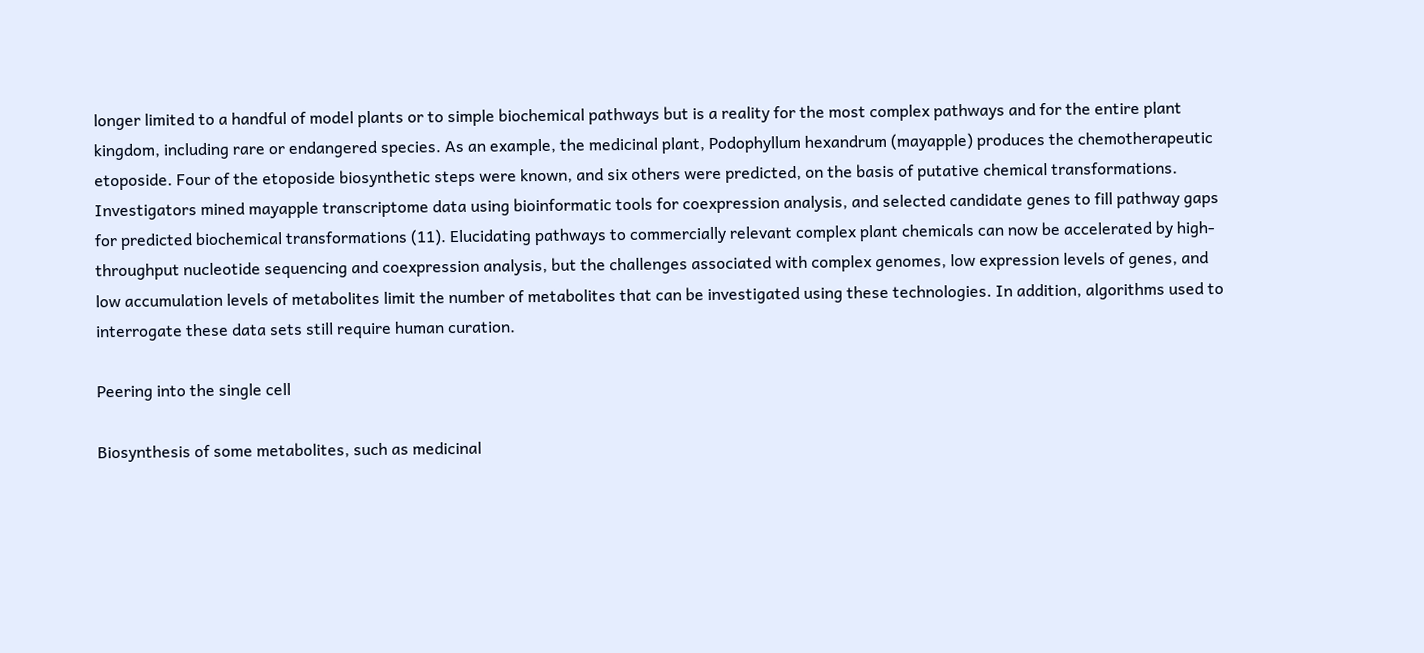longer limited to a handful of model plants or to simple biochemical pathways but is a reality for the most complex pathways and for the entire plant kingdom, including rare or endangered species. As an example, the medicinal plant, Podophyllum hexandrum (mayapple) produces the chemotherapeutic etoposide. Four of the etoposide biosynthetic steps were known, and six others were predicted, on the basis of putative chemical transformations. Investigators mined mayapple transcriptome data using bioinformatic tools for coexpression analysis, and selected candidate genes to fill pathway gaps for predicted biochemical transformations (11). Elucidating pathways to commercially relevant complex plant chemicals can now be accelerated by high-throughput nucleotide sequencing and coexpression analysis, but the challenges associated with complex genomes, low expression levels of genes, and low accumulation levels of metabolites limit the number of metabolites that can be investigated using these technologies. In addition, algorithms used to interrogate these data sets still require human curation.

Peering into the single cell

Biosynthesis of some metabolites, such as medicinal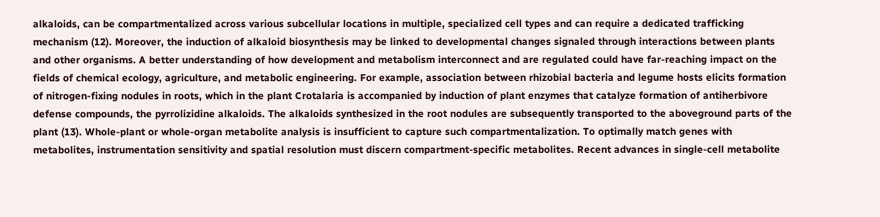alkaloids, can be compartmentalized across various subcellular locations in multiple, specialized cell types and can require a dedicated trafficking mechanism (12). Moreover, the induction of alkaloid biosynthesis may be linked to developmental changes signaled through interactions between plants and other organisms. A better understanding of how development and metabolism interconnect and are regulated could have far-reaching impact on the fields of chemical ecology, agriculture, and metabolic engineering. For example, association between rhizobial bacteria and legume hosts elicits formation of nitrogen-fixing nodules in roots, which in the plant Crotalaria is accompanied by induction of plant enzymes that catalyze formation of antiherbivore defense compounds, the pyrrolizidine alkaloids. The alkaloids synthesized in the root nodules are subsequently transported to the aboveground parts of the plant (13). Whole-plant or whole-organ metabolite analysis is insufficient to capture such compartmentalization. To optimally match genes with metabolites, instrumentation sensitivity and spatial resolution must discern compartment-specific metabolites. Recent advances in single-cell metabolite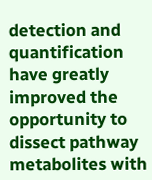detection and quantification have greatly improved the opportunity to dissect pathway metabolites with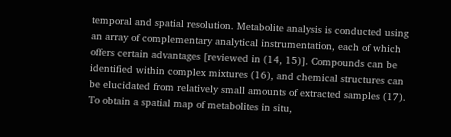temporal and spatial resolution. Metabolite analysis is conducted using an array of complementary analytical instrumentation, each of which offers certain advantages [reviewed in (14, 15)]. Compounds can be identified within complex mixtures (16), and chemical structures can be elucidated from relatively small amounts of extracted samples (17). To obtain a spatial map of metabolites in situ,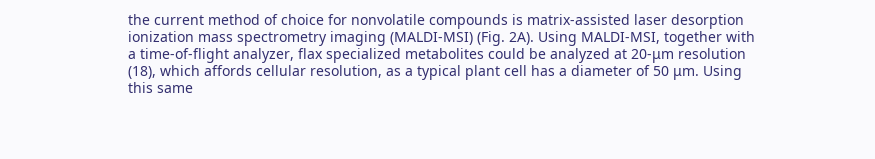the current method of choice for nonvolatile compounds is matrix-assisted laser desorption ionization mass spectrometry imaging (MALDI-MSI) (Fig. 2A). Using MALDI-MSI, together with a time-of-flight analyzer, flax specialized metabolites could be analyzed at 20-μm resolution (18), which affords cellular resolution, as a typical plant cell has a diameter of 50 μm. Using this same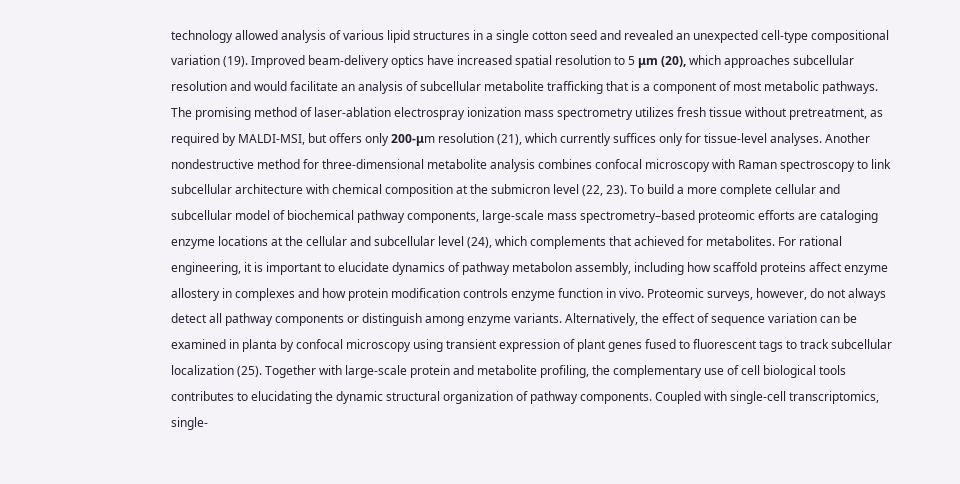technology allowed analysis of various lipid structures in a single cotton seed and revealed an unexpected cell-type compositional variation (19). Improved beam-delivery optics have increased spatial resolution to 5 μm (20), which approaches subcellular resolution and would facilitate an analysis of subcellular metabolite trafficking that is a component of most metabolic pathways. The promising method of laser-ablation electrospray ionization mass spectrometry utilizes fresh tissue without pretreatment, as required by MALDI-MSI, but offers only 200-μm resolution (21), which currently suffices only for tissue-level analyses. Another nondestructive method for three-dimensional metabolite analysis combines confocal microscopy with Raman spectroscopy to link subcellular architecture with chemical composition at the submicron level (22, 23). To build a more complete cellular and subcellular model of biochemical pathway components, large-scale mass spectrometry–based proteomic efforts are cataloging enzyme locations at the cellular and subcellular level (24), which complements that achieved for metabolites. For rational engineering, it is important to elucidate dynamics of pathway metabolon assembly, including how scaffold proteins affect enzyme allostery in complexes and how protein modification controls enzyme function in vivo. Proteomic surveys, however, do not always detect all pathway components or distinguish among enzyme variants. Alternatively, the effect of sequence variation can be examined in planta by confocal microscopy using transient expression of plant genes fused to fluorescent tags to track subcellular localization (25). Together with large-scale protein and metabolite profiling, the complementary use of cell biological tools contributes to elucidating the dynamic structural organization of pathway components. Coupled with single-cell transcriptomics, single-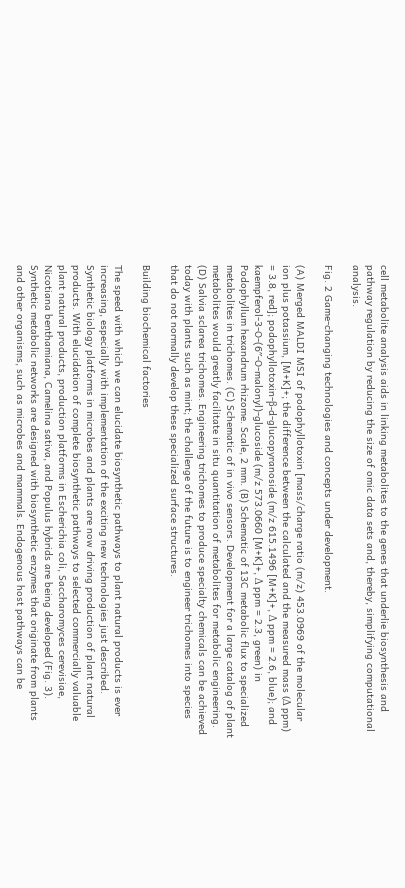cell metabolite analysis aids in linking metabolites to the genes that underlie biosynthesis and pathway regulation by reducing the size of omic data sets and, thereby, simplifying computational analysis.

Fig. 2 Game-changing technologies and concepts under development.

(A) Merged MALDI MSI of podophyllotoxin [mass/charge ratio (m/z) 453.0969 of the molecular ion plus potassium, [M+K]+; the difference between the calculated and the measured mass (Δ ppm) = 3.8, red]; podophyllotoxin-β-d-glucopyranoside (m/z 615.1496 [M+K]+, Δ ppm = 2.6, blue); and kaempferol-3-O-(6′′-O-malonyl)-glucoside (m/z 573.0660 [M+K]+, Δ ppm = 2.3, green) in Podophyllum hexandrum rhizome. Scale, 2 mm. (B) Schematic of 13C metabolic flux to specialized metabolites in trichomes. (C) Schematic of in vivo sensors. Development for a large catalog of plant metabolites would greatly facilitate in situ quantitation of metabolites for metabolic engineering. (D) Salvia sclarea trichomes. Engineering trichomes to produce specialty chemicals can be achieved today with plants such as mint; the challenge of the future is to engineer trichomes into species that do not normally develop these specialized surface structures.

Building biochemical factories

The speed with which we can elucidate biosynthetic pathways to plant natural products is ever increasing, especially with implementation of the exciting new technologies just described. Synthetic biology platforms in microbes and plants are now driving production of plant natural products. With elucidation of complete biosynthetic pathways to selected commercially valuable plant natural products, production platforms in Escherichia coli, Saccharomyces cerevisiae, Nicotiana benthamiana, Camelina sativa, and Populus hybrids are being developed (Fig. 3). Synthetic metabolic networks are designed with biosynthetic enzymes that originate from plants and other organisms, such as microbes and mammals. Endogenous host pathways can be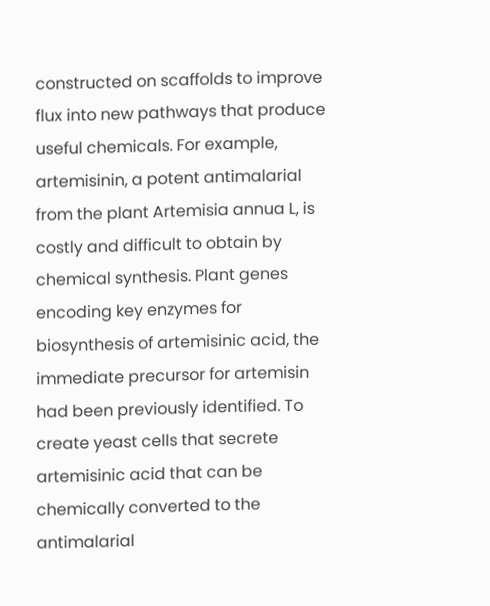constructed on scaffolds to improve flux into new pathways that produce useful chemicals. For example, artemisinin, a potent antimalarial from the plant Artemisia annua L, is costly and difficult to obtain by chemical synthesis. Plant genes encoding key enzymes for biosynthesis of artemisinic acid, the immediate precursor for artemisin had been previously identified. To create yeast cells that secrete artemisinic acid that can be chemically converted to the antimalarial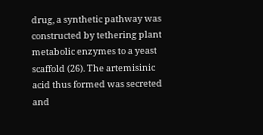drug, a synthetic pathway was constructed by tethering plant metabolic enzymes to a yeast scaffold (26). The artemisinic acid thus formed was secreted and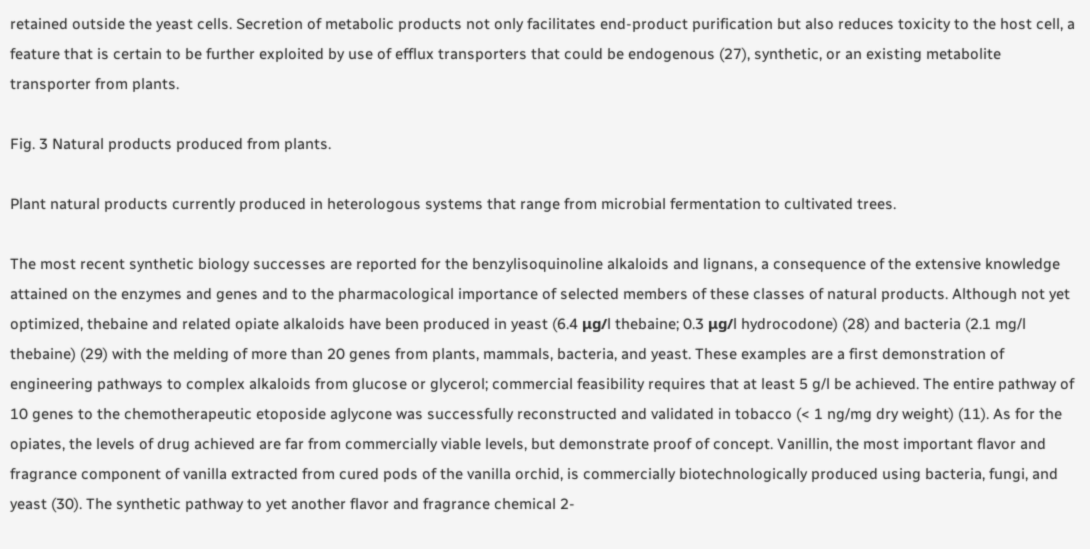retained outside the yeast cells. Secretion of metabolic products not only facilitates end-product purification but also reduces toxicity to the host cell, a feature that is certain to be further exploited by use of efflux transporters that could be endogenous (27), synthetic, or an existing metabolite transporter from plants.

Fig. 3 Natural products produced from plants.

Plant natural products currently produced in heterologous systems that range from microbial fermentation to cultivated trees.

The most recent synthetic biology successes are reported for the benzylisoquinoline alkaloids and lignans, a consequence of the extensive knowledge attained on the enzymes and genes and to the pharmacological importance of selected members of these classes of natural products. Although not yet optimized, thebaine and related opiate alkaloids have been produced in yeast (6.4 μg/l thebaine; 0.3 μg/l hydrocodone) (28) and bacteria (2.1 mg/l thebaine) (29) with the melding of more than 20 genes from plants, mammals, bacteria, and yeast. These examples are a first demonstration of engineering pathways to complex alkaloids from glucose or glycerol; commercial feasibility requires that at least 5 g/l be achieved. The entire pathway of 10 genes to the chemotherapeutic etoposide aglycone was successfully reconstructed and validated in tobacco (< 1 ng/mg dry weight) (11). As for the opiates, the levels of drug achieved are far from commercially viable levels, but demonstrate proof of concept. Vanillin, the most important flavor and fragrance component of vanilla extracted from cured pods of the vanilla orchid, is commercially biotechnologically produced using bacteria, fungi, and yeast (30). The synthetic pathway to yet another flavor and fragrance chemical 2-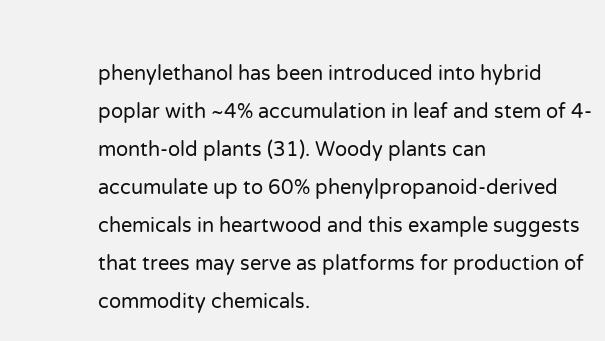phenylethanol has been introduced into hybrid poplar with ~4% accumulation in leaf and stem of 4-month-old plants (31). Woody plants can accumulate up to 60% phenylpropanoid-derived chemicals in heartwood and this example suggests that trees may serve as platforms for production of commodity chemicals.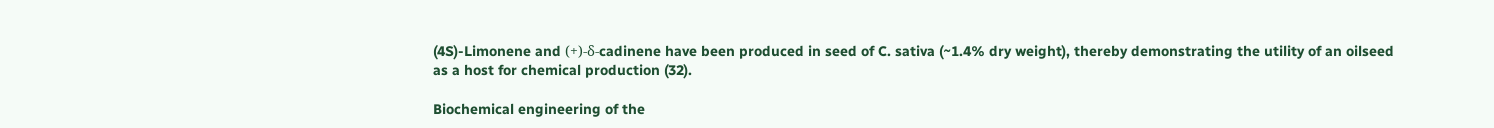(4S)-Limonene and (+)-δ-cadinene have been produced in seed of C. sativa (~1.4% dry weight), thereby demonstrating the utility of an oilseed as a host for chemical production (32).

Biochemical engineering of the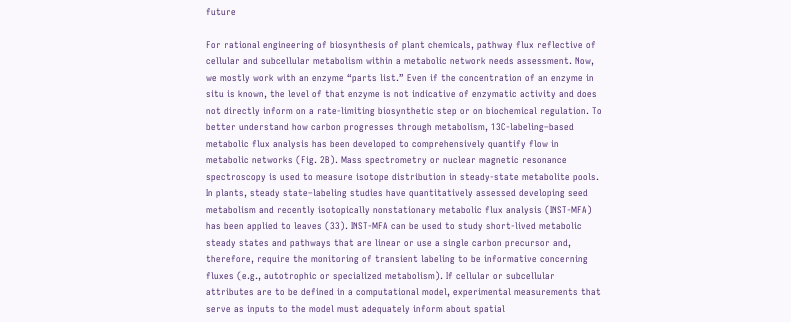future

For rational engineering of biosynthesis of plant chemicals, pathway flux reflective of cellular and subcellular metabolism within a metabolic network needs assessment. Now, we mostly work with an enzyme “parts list.” Even if the concentration of an enzyme in situ is known, the level of that enzyme is not indicative of enzymatic activity and does not directly inform on a rate-limiting biosynthetic step or on biochemical regulation. To better understand how carbon progresses through metabolism, 13C-labeling–based metabolic flux analysis has been developed to comprehensively quantify flow in metabolic networks (Fig. 2B). Mass spectrometry or nuclear magnetic resonance spectroscopy is used to measure isotope distribution in steady-state metabolite pools. In plants, steady state–labeling studies have quantitatively assessed developing seed metabolism and recently isotopically nonstationary metabolic flux analysis (INST-MFA) has been applied to leaves (33). INST-MFA can be used to study short-lived metabolic steady states and pathways that are linear or use a single carbon precursor and, therefore, require the monitoring of transient labeling to be informative concerning fluxes (e.g., autotrophic or specialized metabolism). If cellular or subcellular attributes are to be defined in a computational model, experimental measurements that serve as inputs to the model must adequately inform about spatial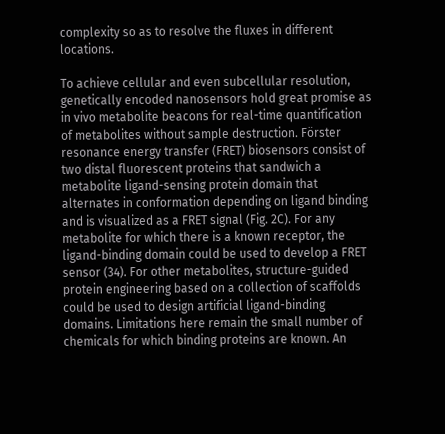complexity so as to resolve the fluxes in different locations.

To achieve cellular and even subcellular resolution, genetically encoded nanosensors hold great promise as in vivo metabolite beacons for real-time quantification of metabolites without sample destruction. Förster resonance energy transfer (FRET) biosensors consist of two distal fluorescent proteins that sandwich a metabolite ligand-sensing protein domain that alternates in conformation depending on ligand binding and is visualized as a FRET signal (Fig. 2C). For any metabolite for which there is a known receptor, the ligand-binding domain could be used to develop a FRET sensor (34). For other metabolites, structure-guided protein engineering based on a collection of scaffolds could be used to design artificial ligand-binding domains. Limitations here remain the small number of chemicals for which binding proteins are known. An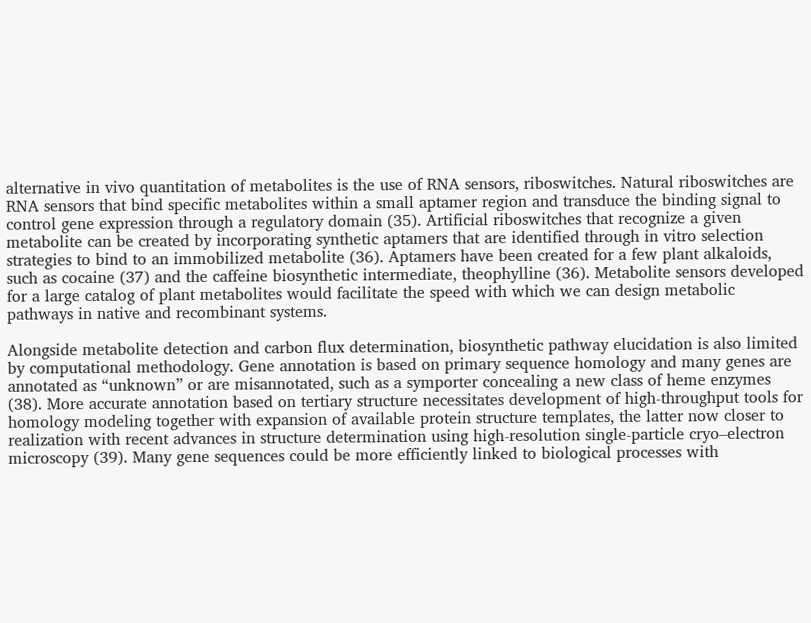alternative in vivo quantitation of metabolites is the use of RNA sensors, riboswitches. Natural riboswitches are RNA sensors that bind specific metabolites within a small aptamer region and transduce the binding signal to control gene expression through a regulatory domain (35). Artificial riboswitches that recognize a given metabolite can be created by incorporating synthetic aptamers that are identified through in vitro selection strategies to bind to an immobilized metabolite (36). Aptamers have been created for a few plant alkaloids, such as cocaine (37) and the caffeine biosynthetic intermediate, theophylline (36). Metabolite sensors developed for a large catalog of plant metabolites would facilitate the speed with which we can design metabolic pathways in native and recombinant systems.

Alongside metabolite detection and carbon flux determination, biosynthetic pathway elucidation is also limited by computational methodology. Gene annotation is based on primary sequence homology and many genes are annotated as “unknown” or are misannotated, such as a symporter concealing a new class of heme enzymes (38). More accurate annotation based on tertiary structure necessitates development of high-throughput tools for homology modeling together with expansion of available protein structure templates, the latter now closer to realization with recent advances in structure determination using high-resolution single-particle cryo–electron microscopy (39). Many gene sequences could be more efficiently linked to biological processes with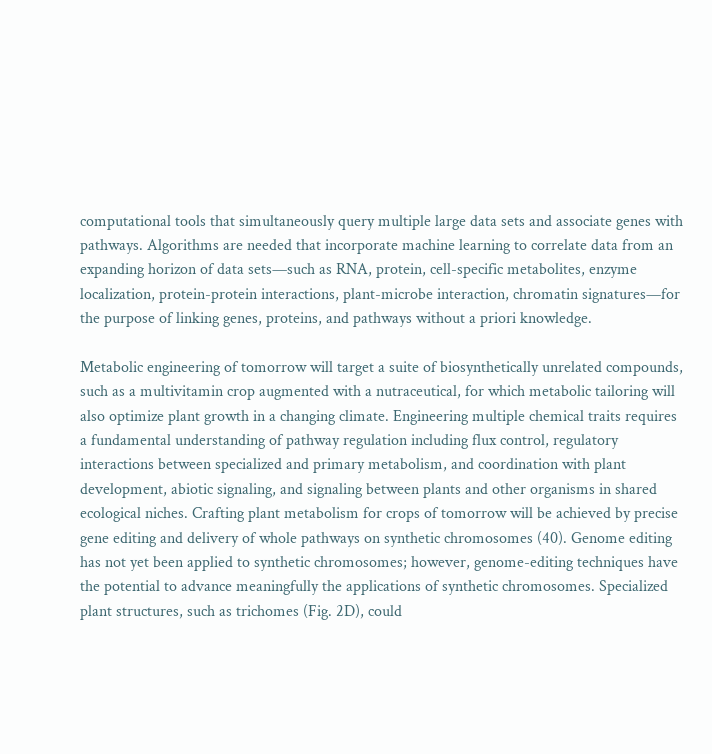computational tools that simultaneously query multiple large data sets and associate genes with pathways. Algorithms are needed that incorporate machine learning to correlate data from an expanding horizon of data sets—such as RNA, protein, cell-specific metabolites, enzyme localization, protein-protein interactions, plant-microbe interaction, chromatin signatures—for the purpose of linking genes, proteins, and pathways without a priori knowledge.

Metabolic engineering of tomorrow will target a suite of biosynthetically unrelated compounds, such as a multivitamin crop augmented with a nutraceutical, for which metabolic tailoring will also optimize plant growth in a changing climate. Engineering multiple chemical traits requires a fundamental understanding of pathway regulation including flux control, regulatory interactions between specialized and primary metabolism, and coordination with plant development, abiotic signaling, and signaling between plants and other organisms in shared ecological niches. Crafting plant metabolism for crops of tomorrow will be achieved by precise gene editing and delivery of whole pathways on synthetic chromosomes (40). Genome editing has not yet been applied to synthetic chromosomes; however, genome-editing techniques have the potential to advance meaningfully the applications of synthetic chromosomes. Specialized plant structures, such as trichomes (Fig. 2D), could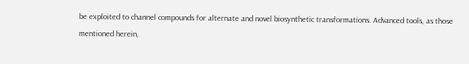be exploited to channel compounds for alternate and novel biosynthetic transformations. Advanced tools, as those mentioned herein,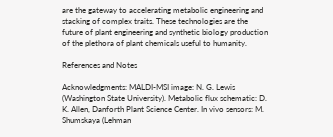are the gateway to accelerating metabolic engineering and stacking of complex traits. These technologies are the future of plant engineering and synthetic biology production of the plethora of plant chemicals useful to humanity.

References and Notes

Acknowledgments: MALDI-MSI image: N. G. Lewis (Washington State University). Metabolic flux schematic: D. K. Allen, Danforth Plant Science Center. In vivo sensors: M. Shumskaya (Lehman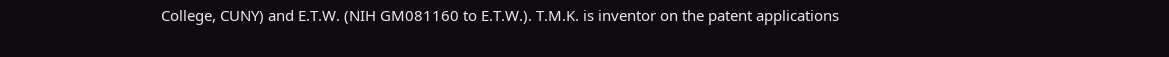College, CUNY) and E.T.W. (NIH GM081160 to E.T.W.). T.M.K. is inventor on the patent applications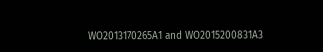WO2013170265A1 and WO2015200831A3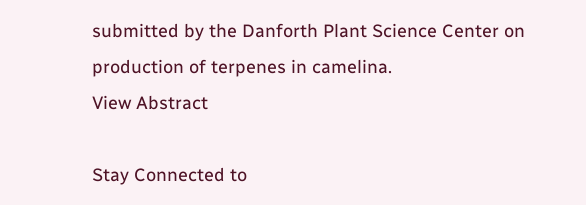submitted by the Danforth Plant Science Center on production of terpenes in camelina.
View Abstract

Stay Connected to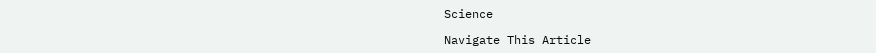Science

Navigate This Article